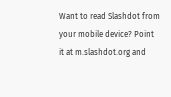Want to read Slashdot from your mobile device? Point it at m.slashdot.org and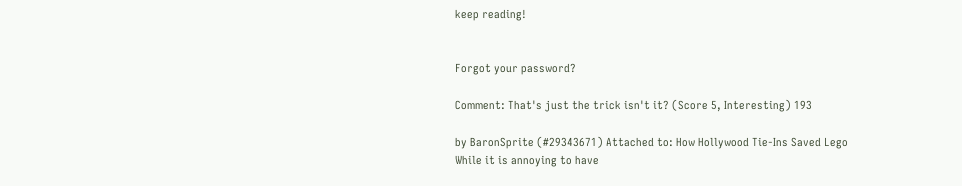keep reading!


Forgot your password?

Comment: That's just the trick isn't it? (Score 5, Interesting) 193

by BaronSprite (#29343671) Attached to: How Hollywood Tie-Ins Saved Lego
While it is annoying to have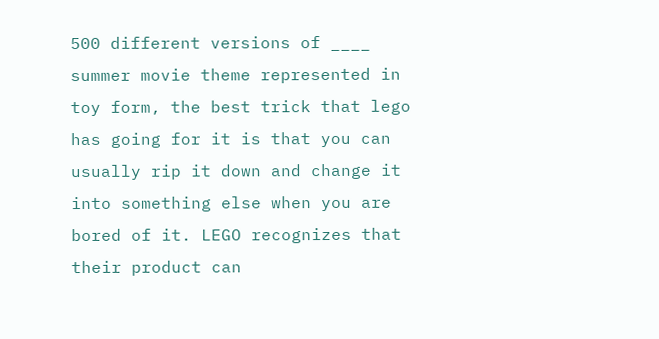500 different versions of ____ summer movie theme represented in toy form, the best trick that lego has going for it is that you can usually rip it down and change it into something else when you are bored of it. LEGO recognizes that their product can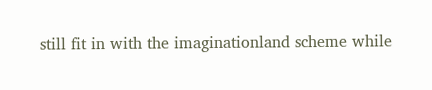still fit in with the imaginationland scheme while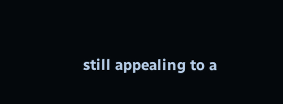still appealing to a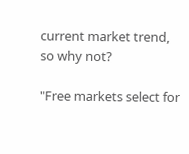current market trend, so why not?

"Free markets select for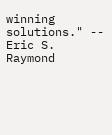winning solutions." -- Eric S. Raymond